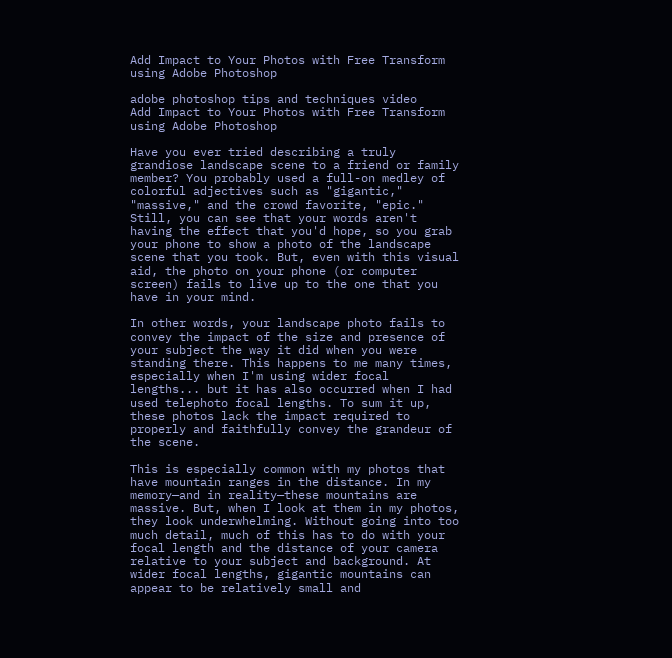Add Impact to Your Photos with Free Transform using Adobe Photoshop

adobe photoshop tips and techniques video
Add Impact to Your Photos with Free Transform using Adobe Photoshop

Have you ever tried describing a truly grandiose landscape scene to a friend or family member? You probably used a full-on medley of colorful adjectives such as "gigantic," "massive," and the crowd favorite, "epic." Still, you can see that your words aren't having the effect that you'd hope, so you grab your phone to show a photo of the landscape scene that you took. But, even with this visual aid, the photo on your phone (or computer screen) fails to live up to the one that you have in your mind.

In other words, your landscape photo fails to convey the impact of the size and presence of your subject the way it did when you were standing there. This happens to me many times, especially when I'm using wider focal lengths... but it has also occurred when I had used telephoto focal lengths. To sum it up, these photos lack the impact required to properly and faithfully convey the grandeur of the scene.

This is especially common with my photos that have mountain ranges in the distance. In my memory—and in reality—these mountains are massive. But, when I look at them in my photos, they look underwhelming. Without going into too much detail, much of this has to do with your focal length and the distance of your camera relative to your subject and background. At wider focal lengths, gigantic mountains can appear to be relatively small and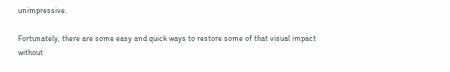unimpressive.

Fortunately, there are some easy and quick ways to restore some of that visual impact without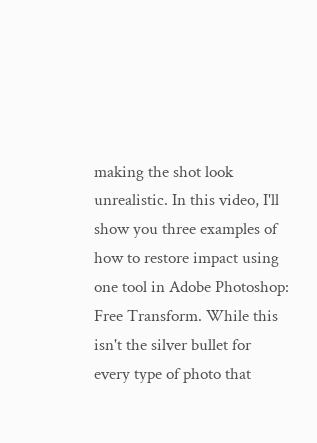making the shot look unrealistic. In this video, I'll show you three examples of how to restore impact using one tool in Adobe Photoshop: Free Transform. While this isn't the silver bullet for every type of photo that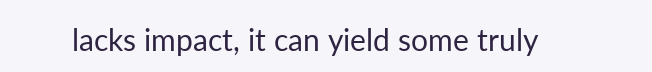lacks impact, it can yield some truly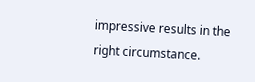impressive results in the right circumstance.